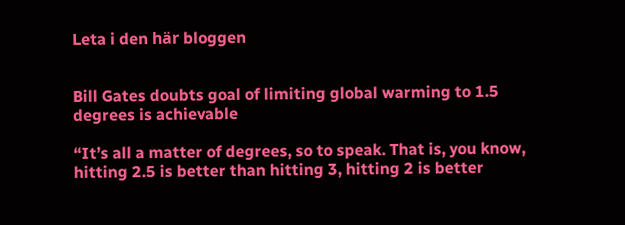Leta i den här bloggen


Bill Gates doubts goal of limiting global warming to 1.5 degrees is achievable

“It’s all a matter of degrees, so to speak. That is, you know, hitting 2.5 is better than hitting 3, hitting 2 is better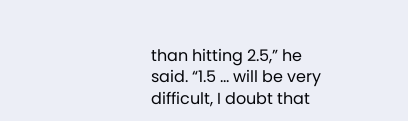than hitting 2.5,” he said. “1.5 … will be very difficult, I doubt that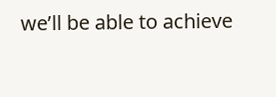we’ll be able to achieve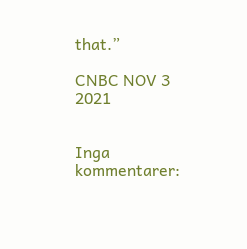that.”

CNBC NOV 3 2021


Inga kommentarer: